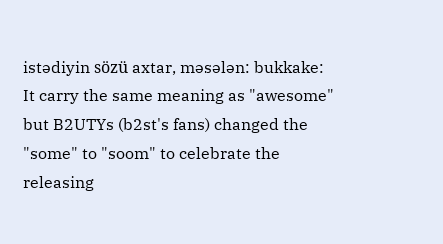istədiyin sözü axtar, məsələn: bukkake:
It carry the same meaning as "awesome" but B2UTYs (b2st's fans) changed the "some" to "soom" to celebrate the releasing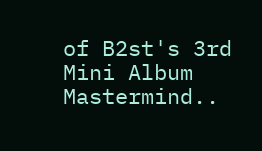of B2st's 3rd Mini Album Mastermind..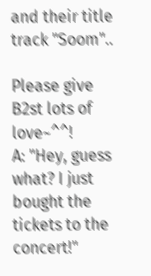and their title track "Soom"..

Please give B2st lots of love~^^!
A: "Hey, guess what? I just bought the tickets to the concert!"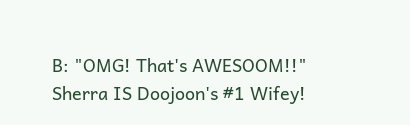B: "OMG! That's AWESOOM!!"
Sherra IS Doojoon's #1 Wifey!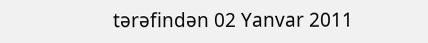tərəfindən 02 Yanvar 2011